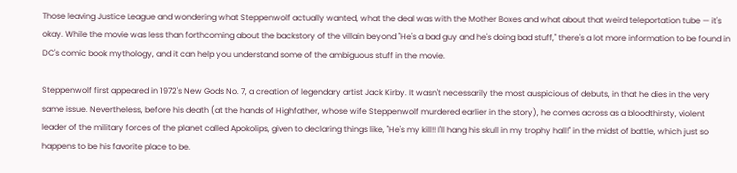Those leaving Justice League and wondering what Steppenwolf actually wanted, what the deal was with the Mother Boxes and what about that weird teleportation tube — it's okay. While the movie was less than forthcoming about the backstory of the villain beyond "He's a bad guy and he's doing bad stuff," there's a lot more information to be found in DC's comic book mythology, and it can help you understand some of the ambiguous stuff in the movie.

Steppenwolf first appeared in 1972's New Gods No. 7, a creation of legendary artist Jack Kirby. It wasn't necessarily the most auspicious of debuts, in that he dies in the very same issue. Nevertheless, before his death (at the hands of Highfather, whose wife Steppenwolf murdered earlier in the story), he comes across as a bloodthirsty, violent leader of the military forces of the planet called Apokolips, given to declaring things like, "He's my kill!! I'll hang his skull in my trophy hall!" in the midst of battle, which just so happens to be his favorite place to be.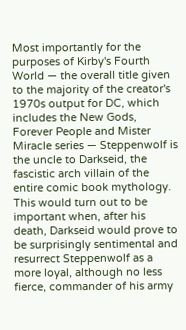Most importantly for the purposes of Kirby's Fourth World — the overall title given to the majority of the creator's 1970s output for DC, which includes the New Gods, Forever People and Mister Miracle series — Steppenwolf is the uncle to Darkseid, the fascistic arch villain of the entire comic book mythology. This would turn out to be important when, after his death, Darkseid would prove to be surprisingly sentimental and resurrect Steppenwolf as a more loyal, although no less fierce, commander of his army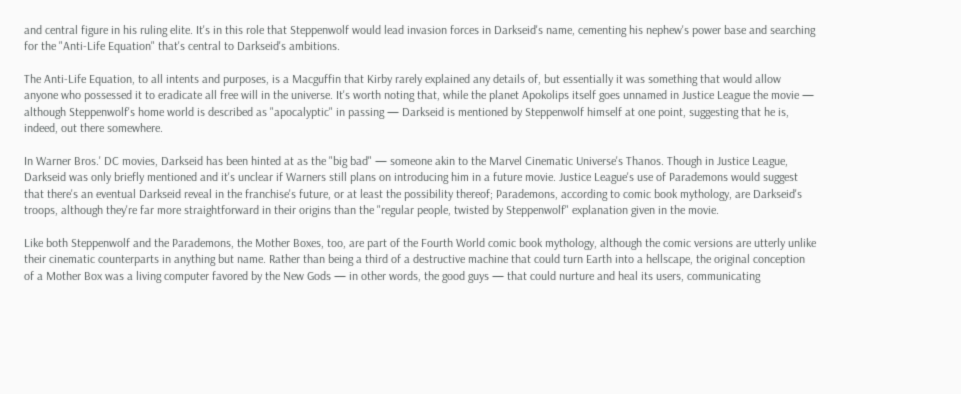and central figure in his ruling elite. It's in this role that Steppenwolf would lead invasion forces in Darkseid's name, cementing his nephew's power base and searching for the "Anti-Life Equation" that's central to Darkseid's ambitions.

The Anti-Life Equation, to all intents and purposes, is a Macguffin that Kirby rarely explained any details of, but essentially it was something that would allow anyone who possessed it to eradicate all free will in the universe. It's worth noting that, while the planet Apokolips itself goes unnamed in Justice League the movie — although Steppenwolf's home world is described as "apocalyptic" in passing — Darkseid is mentioned by Steppenwolf himself at one point, suggesting that he is, indeed, out there somewhere.

In Warner Bros.' DC movies, Darkseid has been hinted at as the "big bad" — someone akin to the Marvel Cinematic Universe's Thanos. Though in Justice League, Darkseid was only briefly mentioned and it's unclear if Warners still plans on introducing him in a future movie. Justice League's use of Parademons would suggest that there's an eventual Darkseid reveal in the franchise's future, or at least the possibility thereof; Parademons, according to comic book mythology, are Darkseid's troops, although they're far more straightforward in their origins than the "regular people, twisted by Steppenwolf" explanation given in the movie.

Like both Steppenwolf and the Parademons, the Mother Boxes, too, are part of the Fourth World comic book mythology, although the comic versions are utterly unlike their cinematic counterparts in anything but name. Rather than being a third of a destructive machine that could turn Earth into a hellscape, the original conception of a Mother Box was a living computer favored by the New Gods — in other words, the good guys — that could nurture and heal its users, communicating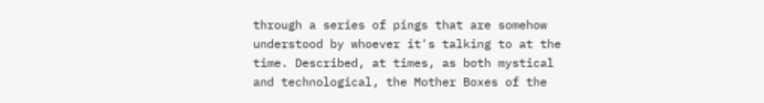through a series of pings that are somehow understood by whoever it's talking to at the time. Described, at times, as both mystical and technological, the Mother Boxes of the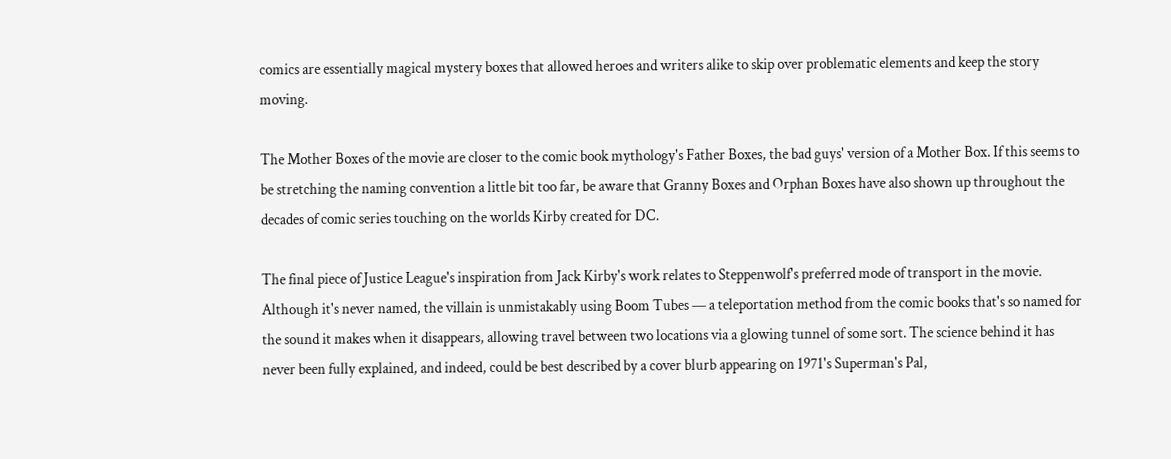comics are essentially magical mystery boxes that allowed heroes and writers alike to skip over problematic elements and keep the story moving.

The Mother Boxes of the movie are closer to the comic book mythology's Father Boxes, the bad guys' version of a Mother Box. If this seems to be stretching the naming convention a little bit too far, be aware that Granny Boxes and Orphan Boxes have also shown up throughout the decades of comic series touching on the worlds Kirby created for DC.

The final piece of Justice League's inspiration from Jack Kirby's work relates to Steppenwolf's preferred mode of transport in the movie. Although it's never named, the villain is unmistakably using Boom Tubes — a teleportation method from the comic books that's so named for the sound it makes when it disappears, allowing travel between two locations via a glowing tunnel of some sort. The science behind it has never been fully explained, and indeed, could be best described by a cover blurb appearing on 1971's Superman's Pal,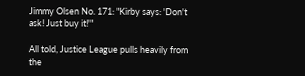Jimmy Olsen No. 171: "Kirby says: 'Don't ask! Just buy it!'"

All told, Justice League pulls heavily from the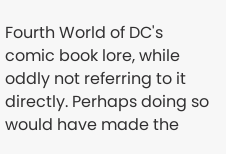Fourth World of DC's comic book lore, while oddly not referring to it directly. Perhaps doing so would have made the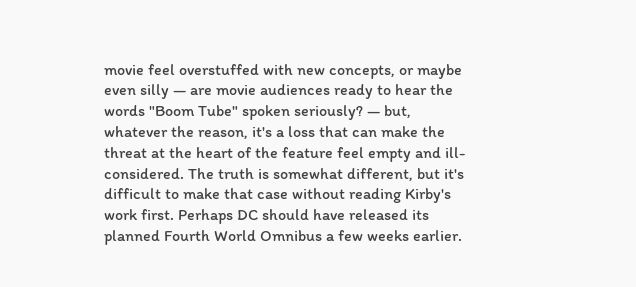movie feel overstuffed with new concepts, or maybe even silly — are movie audiences ready to hear the words "Boom Tube" spoken seriously? — but, whatever the reason, it's a loss that can make the threat at the heart of the feature feel empty and ill-considered. The truth is somewhat different, but it's difficult to make that case without reading Kirby's work first. Perhaps DC should have released its planned Fourth World Omnibus a few weeks earlier.